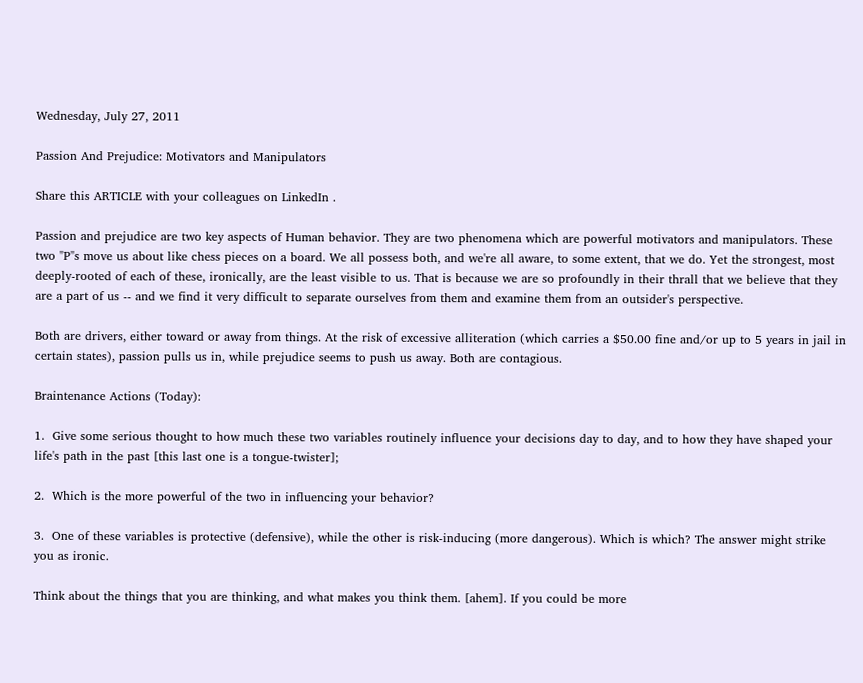Wednesday, July 27, 2011

Passion And Prejudice: Motivators and Manipulators

Share this ARTICLE with your colleagues on LinkedIn .

Passion and prejudice are two key aspects of Human behavior. They are two phenomena which are powerful motivators and manipulators. These two "P"s move us about like chess pieces on a board. We all possess both, and we're all aware, to some extent, that we do. Yet the strongest, most deeply-rooted of each of these, ironically, are the least visible to us. That is because we are so profoundly in their thrall that we believe that they are a part of us -- and we find it very difficult to separate ourselves from them and examine them from an outsider's perspective.

Both are drivers, either toward or away from things. At the risk of excessive alliteration (which carries a $50.00 fine and/or up to 5 years in jail in certain states), passion pulls us in, while prejudice seems to push us away. Both are contagious.

Braintenance Actions (Today):

1.  Give some serious thought to how much these two variables routinely influence your decisions day to day, and to how they have shaped your life's path in the past [this last one is a tongue-twister];

2.  Which is the more powerful of the two in influencing your behavior?

3.  One of these variables is protective (defensive), while the other is risk-inducing (more dangerous). Which is which? The answer might strike you as ironic.

Think about the things that you are thinking, and what makes you think them. [ahem]. If you could be more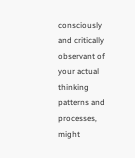consciously and critically observant of your actual thinking patterns and processes, might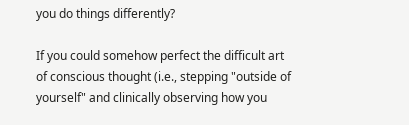you do things differently?

If you could somehow perfect the difficult art of conscious thought (i.e., stepping "outside of yourself" and clinically observing how you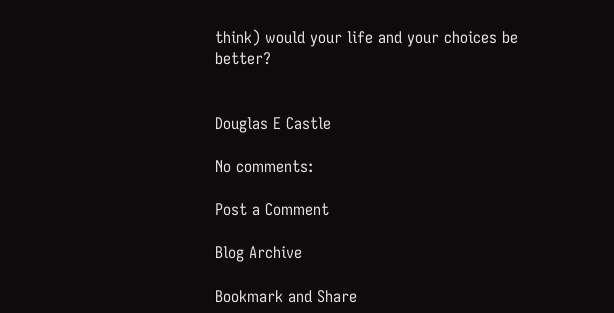think) would your life and your choices be better?


Douglas E Castle

No comments:

Post a Comment

Blog Archive

Bookmark and Share